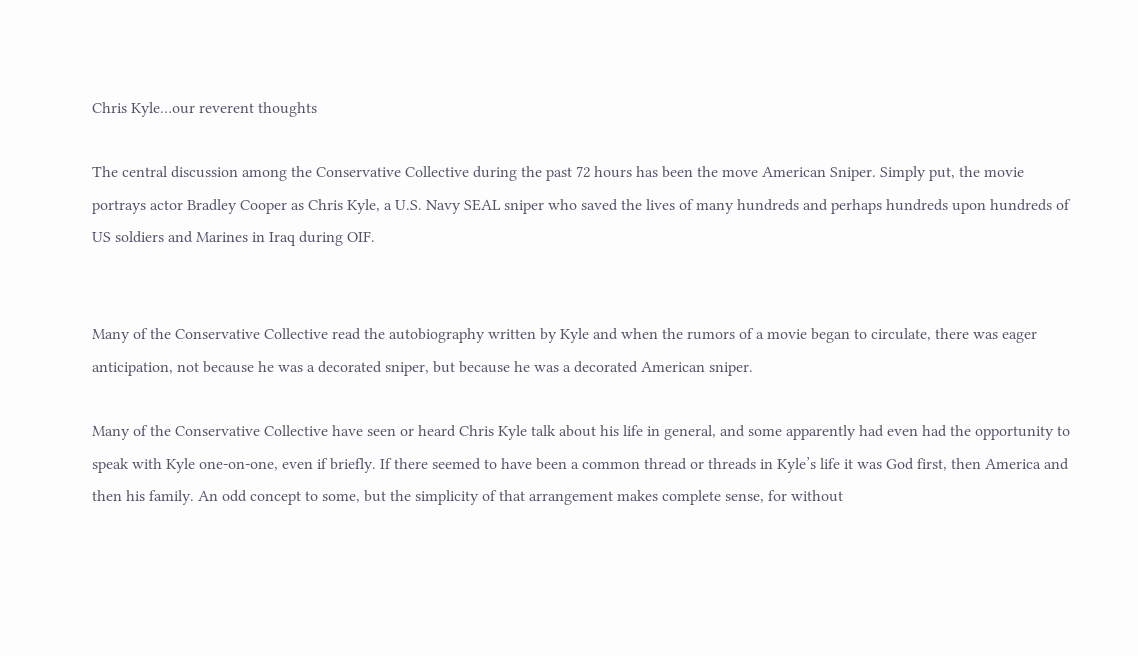Chris Kyle…our reverent thoughts

The central discussion among the Conservative Collective during the past 72 hours has been the move American Sniper. Simply put, the movie portrays actor Bradley Cooper as Chris Kyle, a U.S. Navy SEAL sniper who saved the lives of many hundreds and perhaps hundreds upon hundreds of US soldiers and Marines in Iraq during OIF.


Many of the Conservative Collective read the autobiography written by Kyle and when the rumors of a movie began to circulate, there was eager anticipation, not because he was a decorated sniper, but because he was a decorated American sniper.

Many of the Conservative Collective have seen or heard Chris Kyle talk about his life in general, and some apparently had even had the opportunity to speak with Kyle one-on-one, even if briefly. If there seemed to have been a common thread or threads in Kyle’s life it was God first, then America and then his family. An odd concept to some, but the simplicity of that arrangement makes complete sense, for without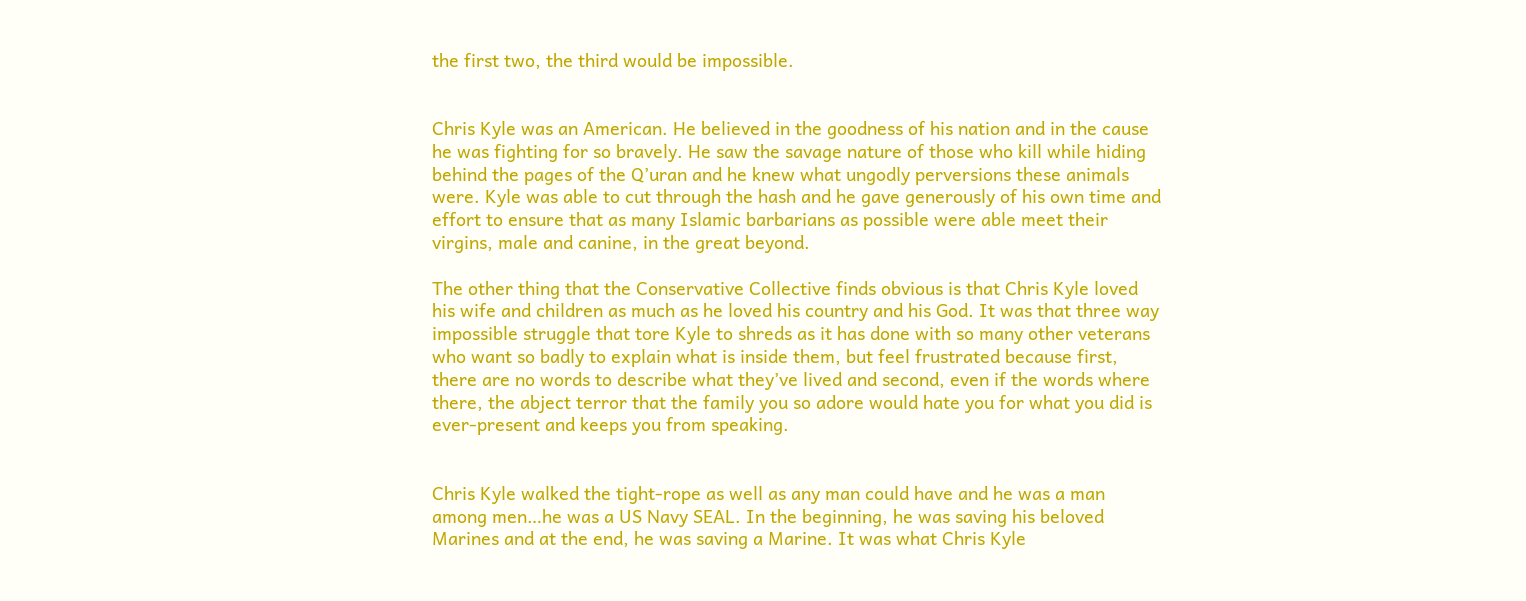the first two, the third would be impossible.


Chris Kyle was an American. He believed in the goodness of his nation and in the cause he was fighting for so bravely. He saw the savage nature of those who kill while hiding behind the pages of the Q’uran and he knew what ungodly perversions these animals were. Kyle was able to cut through the hash and he gave generously of his own time and effort to ensure that as many Islamic barbarians as possible were able meet their virgins, male and canine, in the great beyond.

The other thing that the Conservative Collective finds obvious is that Chris Kyle loved his wife and children as much as he loved his country and his God. It was that three way impossible struggle that tore Kyle to shreds as it has done with so many other veterans who want so badly to explain what is inside them, but feel frustrated because first, there are no words to describe what they’ve lived and second, even if the words where there, the abject terror that the family you so adore would hate you for what you did is ever-present and keeps you from speaking.


Chris Kyle walked the tight-rope as well as any man could have and he was a man among men…he was a US Navy SEAL. In the beginning, he was saving his beloved Marines and at the end, he was saving a Marine. It was what Chris Kyle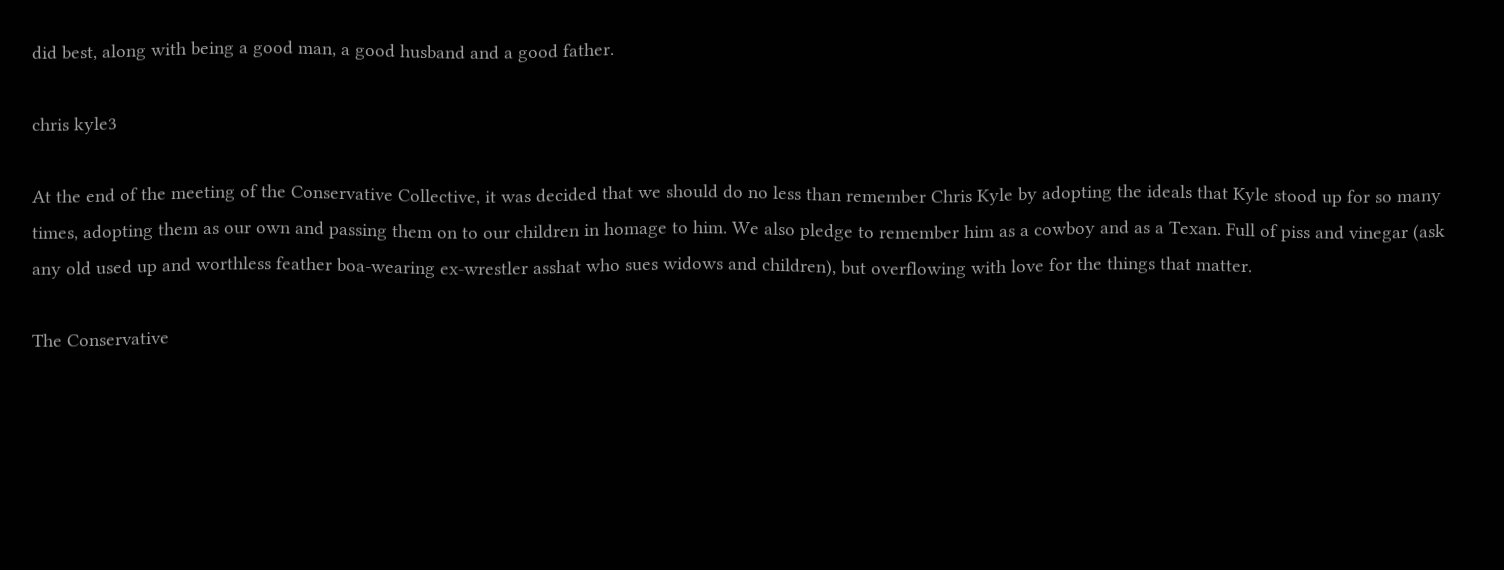did best, along with being a good man, a good husband and a good father.

chris kyle3

At the end of the meeting of the Conservative Collective, it was decided that we should do no less than remember Chris Kyle by adopting the ideals that Kyle stood up for so many times, adopting them as our own and passing them on to our children in homage to him. We also pledge to remember him as a cowboy and as a Texan. Full of piss and vinegar (ask any old used up and worthless feather boa-wearing ex-wrestler asshat who sues widows and children), but overflowing with love for the things that matter.

The Conservative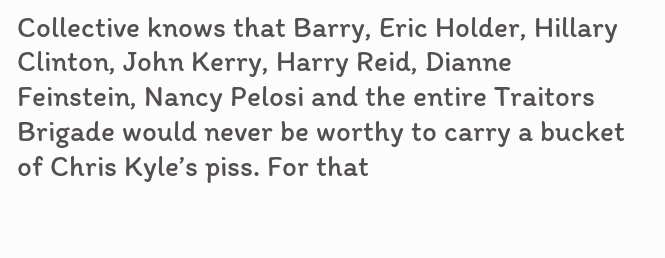Collective knows that Barry, Eric Holder, Hillary Clinton, John Kerry, Harry Reid, Dianne Feinstein, Nancy Pelosi and the entire Traitors Brigade would never be worthy to carry a bucket of Chris Kyle’s piss. For that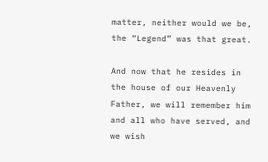matter, neither would we be, the “Legend” was that great.

And now that he resides in the house of our Heavenly Father, we will remember him and all who have served, and we wish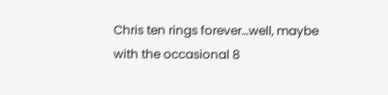Chris ten rings forever…well, maybe with the occasional 8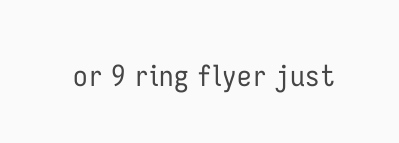or 9 ring flyer just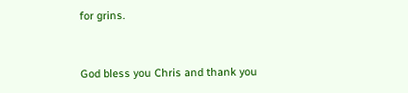for grins.


God bless you Chris and thank you